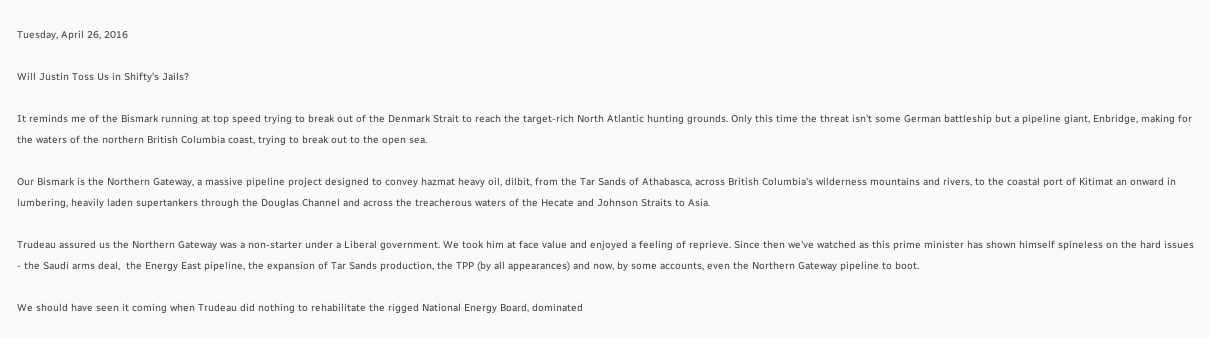Tuesday, April 26, 2016

Will Justin Toss Us in Shifty's Jails?

It reminds me of the Bismark running at top speed trying to break out of the Denmark Strait to reach the target-rich North Atlantic hunting grounds. Only this time the threat isn't some German battleship but a pipeline giant, Enbridge, making for the waters of the northern British Columbia coast, trying to break out to the open sea.

Our Bismark is the Northern Gateway, a massive pipeline project designed to convey hazmat heavy oil, dilbit, from the Tar Sands of Athabasca, across British Columbia's wilderness mountains and rivers, to the coastal port of Kitimat an onward in lumbering, heavily laden supertankers through the Douglas Channel and across the treacherous waters of the Hecate and Johnson Straits to Asia.

Trudeau assured us the Northern Gateway was a non-starter under a Liberal government. We took him at face value and enjoyed a feeling of reprieve. Since then we've watched as this prime minister has shown himself spineless on the hard issues - the Saudi arms deal,  the Energy East pipeline, the expansion of Tar Sands production, the TPP (by all appearances) and now, by some accounts, even the Northern Gateway pipeline to boot.

We should have seen it coming when Trudeau did nothing to rehabilitate the rigged National Energy Board, dominated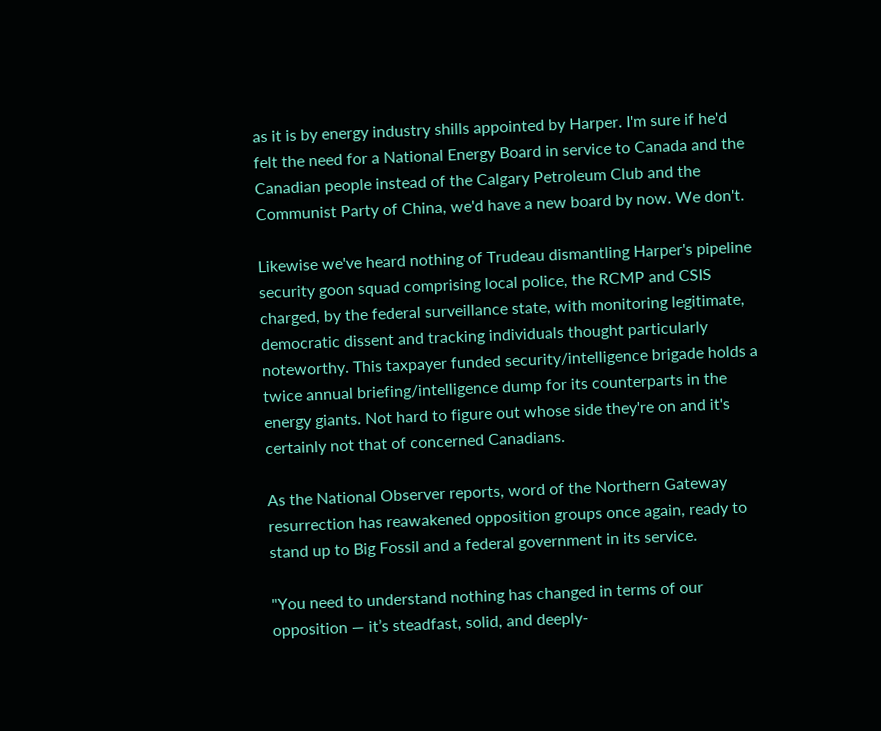as it is by energy industry shills appointed by Harper. I'm sure if he'd felt the need for a National Energy Board in service to Canada and the Canadian people instead of the Calgary Petroleum Club and the Communist Party of China, we'd have a new board by now. We don't.

Likewise we've heard nothing of Trudeau dismantling Harper's pipeline security goon squad comprising local police, the RCMP and CSIS charged, by the federal surveillance state, with monitoring legitimate, democratic dissent and tracking individuals thought particularly noteworthy. This taxpayer funded security/intelligence brigade holds a twice annual briefing/intelligence dump for its counterparts in the energy giants. Not hard to figure out whose side they're on and it's certainly not that of concerned Canadians.

As the National Observer reports, word of the Northern Gateway resurrection has reawakened opposition groups once again, ready to stand up to Big Fossil and a federal government in its service.

"You need to understand nothing has changed in terms of our opposition — it’s steadfast, solid, and deeply-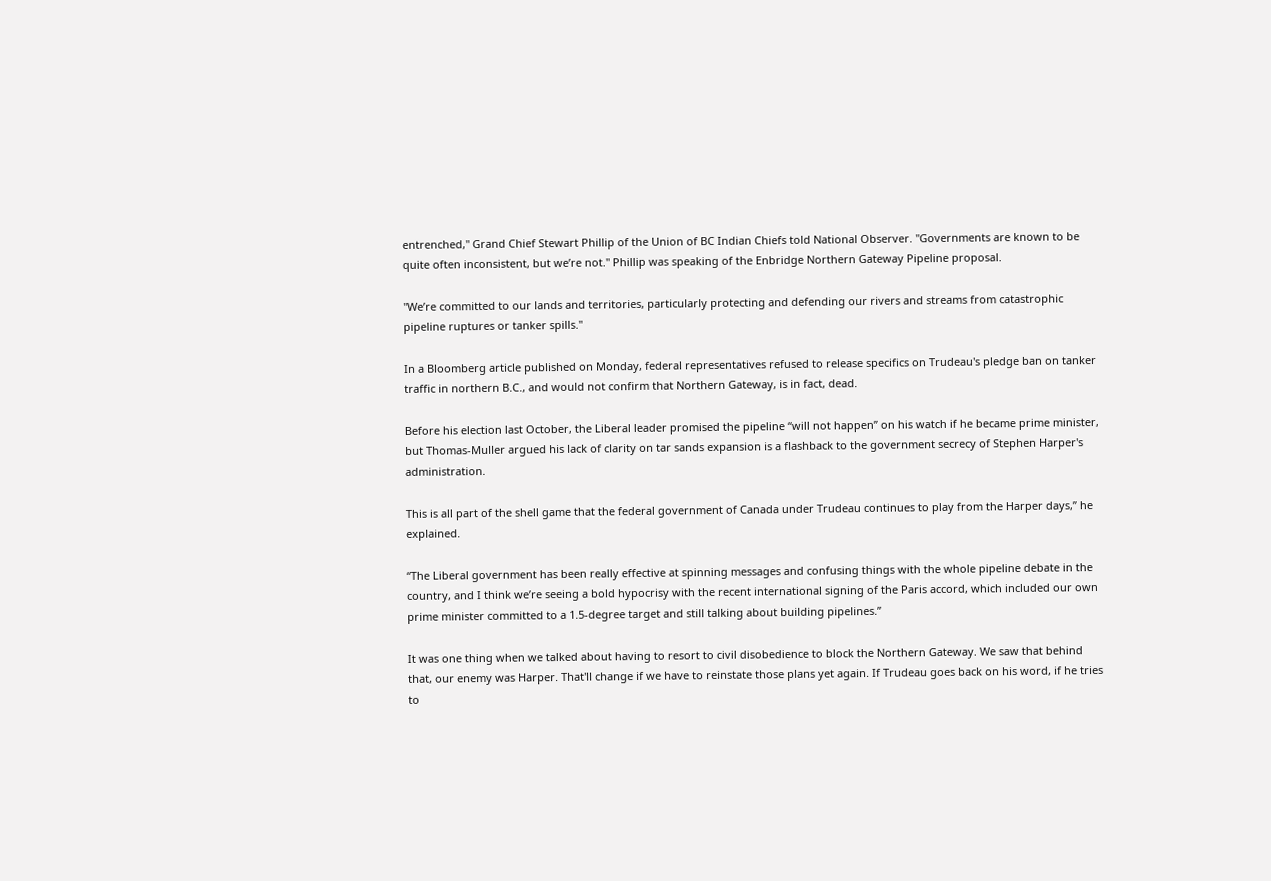entrenched," Grand Chief Stewart Phillip of the Union of BC Indian Chiefs told National Observer. "Governments are known to be quite often inconsistent, but we’re not." Phillip was speaking of the Enbridge Northern Gateway Pipeline proposal.

"We’re committed to our lands and territories, particularly protecting and defending our rivers and streams from catastrophic pipeline ruptures or tanker spills."

In a Bloomberg article published on Monday, federal representatives refused to release specifics on Trudeau's pledge ban on tanker traffic in northern B.C., and would not confirm that Northern Gateway, is in fact, dead.

Before his election last October, the Liberal leader promised the pipeline “will not happen” on his watch if he became prime minister, but Thomas-Muller argued his lack of clarity on tar sands expansion is a flashback to the government secrecy of Stephen Harper's administration.

This is all part of the shell game that the federal government of Canada under Trudeau continues to play from the Harper days,” he explained.

“The Liberal government has been really effective at spinning messages and confusing things with the whole pipeline debate in the country, and I think we’re seeing a bold hypocrisy with the recent international signing of the Paris accord, which included our own prime minister committed to a 1.5-degree target and still talking about building pipelines.”

It was one thing when we talked about having to resort to civil disobedience to block the Northern Gateway. We saw that behind that, our enemy was Harper. That'll change if we have to reinstate those plans yet again. If Trudeau goes back on his word, if he tries to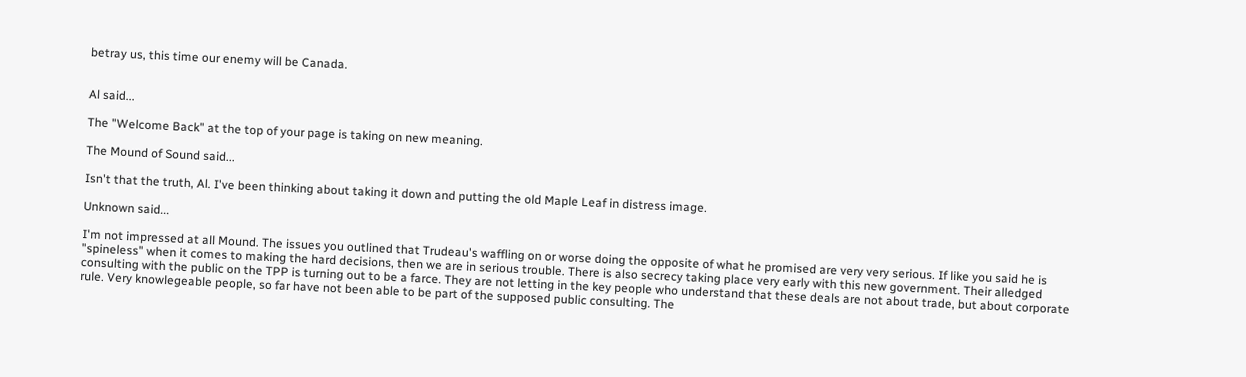betray us, this time our enemy will be Canada.


Al said...

The "Welcome Back" at the top of your page is taking on new meaning.

The Mound of Sound said...

Isn't that the truth, Al. I've been thinking about taking it down and putting the old Maple Leaf in distress image.

Unknown said...

I'm not impressed at all Mound. The issues you outlined that Trudeau's waffling on or worse doing the opposite of what he promised are very very serious. If like you said he is "spineless" when it comes to making the hard decisions, then we are in serious trouble. There is also secrecy taking place very early with this new government. Their alledged consulting with the public on the TPP is turning out to be a farce. They are not letting in the key people who understand that these deals are not about trade, but about corporate rule. Very knowlegeable people, so far have not been able to be part of the supposed public consulting. The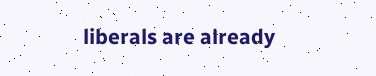liberals are already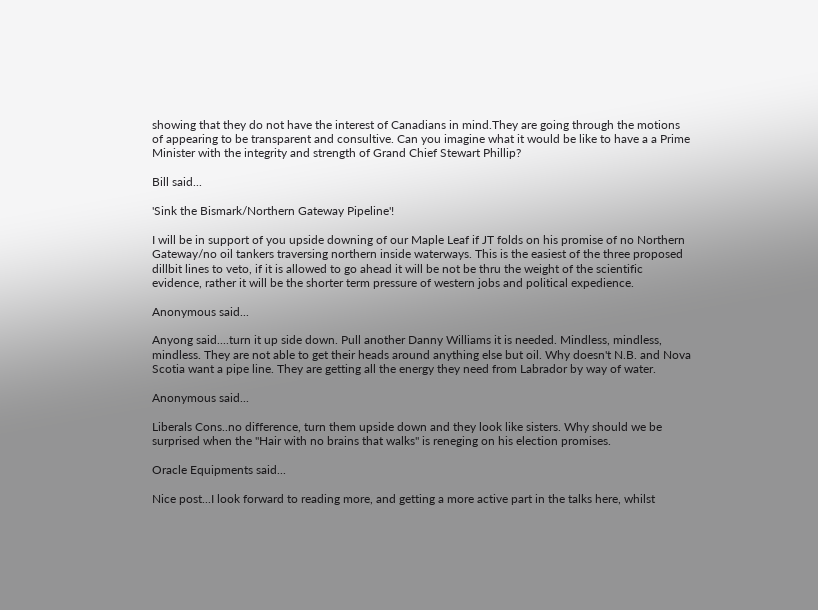showing that they do not have the interest of Canadians in mind.They are going through the motions of appearing to be transparent and consultive. Can you imagine what it would be like to have a a Prime Minister with the integrity and strength of Grand Chief Stewart Phillip?

Bill said...

'Sink the Bismark/Northern Gateway Pipeline'!

I will be in support of you upside downing of our Maple Leaf if JT folds on his promise of no Northern Gateway/no oil tankers traversing northern inside waterways. This is the easiest of the three proposed dillbit lines to veto, if it is allowed to go ahead it will be not be thru the weight of the scientific evidence, rather it will be the shorter term pressure of western jobs and political expedience.

Anonymous said...

Anyong said....turn it up side down. Pull another Danny Williams it is needed. Mindless, mindless, mindless. They are not able to get their heads around anything else but oil. Why doesn't N.B. and Nova Scotia want a pipe line. They are getting all the energy they need from Labrador by way of water.

Anonymous said...

Liberals Cons..no difference, turn them upside down and they look like sisters. Why should we be surprised when the "Hair with no brains that walks" is reneging on his election promises.

Oracle Equipments said...

Nice post...I look forward to reading more, and getting a more active part in the talks here, whilst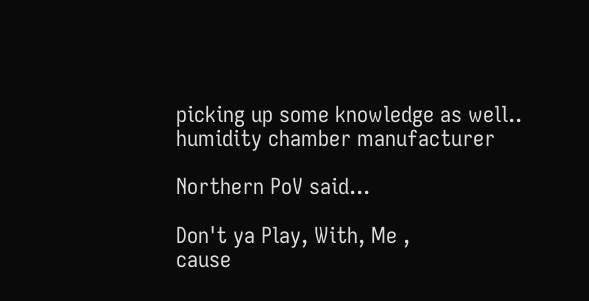picking up some knowledge as well..
humidity chamber manufacturer

Northern PoV said...

Don't ya Play, With, Me ,
cause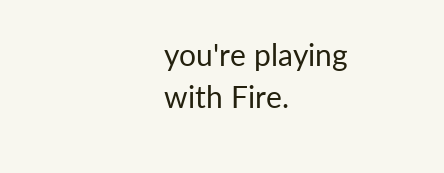you're playing with Fire.